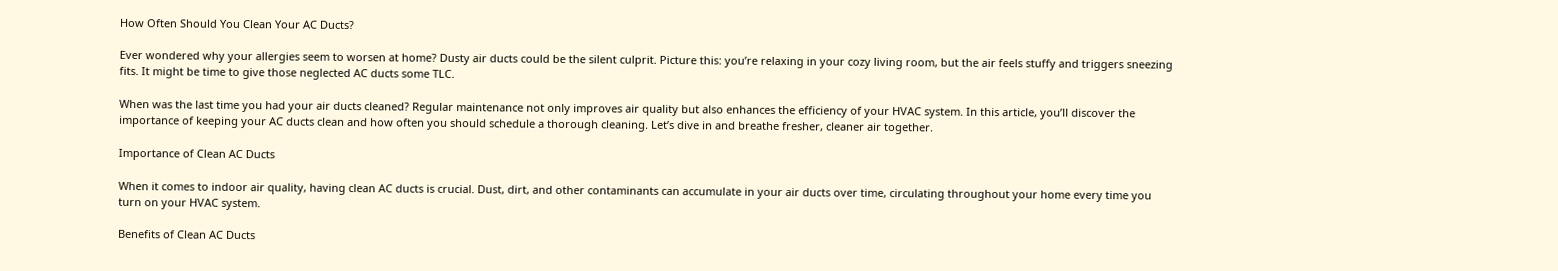How Often Should You Clean Your AC Ducts?

Ever wondered why your allergies seem to worsen at home? Dusty air ducts could be the silent culprit. Picture this: you’re relaxing in your cozy living room, but the air feels stuffy and triggers sneezing fits. It might be time to give those neglected AC ducts some TLC.

When was the last time you had your air ducts cleaned? Regular maintenance not only improves air quality but also enhances the efficiency of your HVAC system. In this article, you’ll discover the importance of keeping your AC ducts clean and how often you should schedule a thorough cleaning. Let’s dive in and breathe fresher, cleaner air together.

Importance of Clean AC Ducts

When it comes to indoor air quality, having clean AC ducts is crucial. Dust, dirt, and other contaminants can accumulate in your air ducts over time, circulating throughout your home every time you turn on your HVAC system.

Benefits of Clean AC Ducts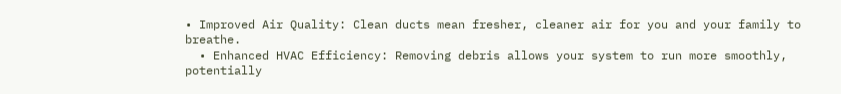• Improved Air Quality: Clean ducts mean fresher, cleaner air for you and your family to breathe.
  • Enhanced HVAC Efficiency: Removing debris allows your system to run more smoothly, potentially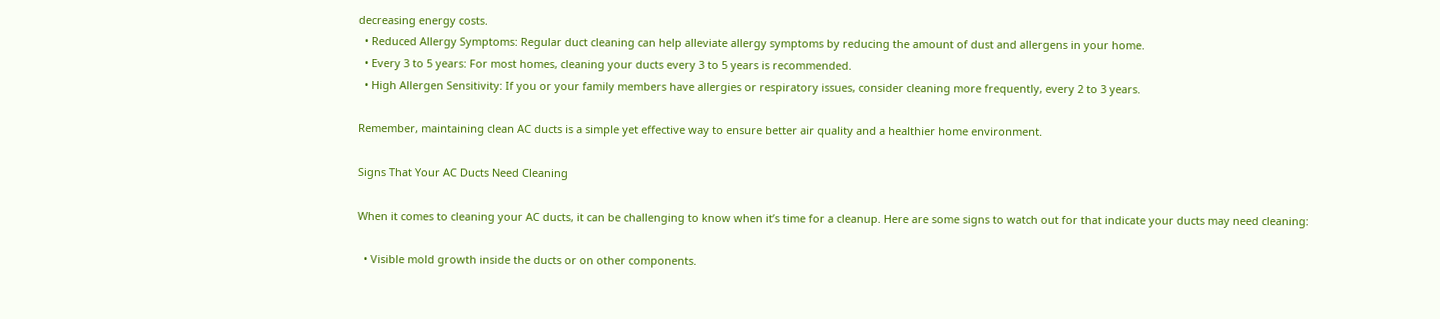decreasing energy costs.
  • Reduced Allergy Symptoms: Regular duct cleaning can help alleviate allergy symptoms by reducing the amount of dust and allergens in your home.
  • Every 3 to 5 years: For most homes, cleaning your ducts every 3 to 5 years is recommended.
  • High Allergen Sensitivity: If you or your family members have allergies or respiratory issues, consider cleaning more frequently, every 2 to 3 years.

Remember, maintaining clean AC ducts is a simple yet effective way to ensure better air quality and a healthier home environment.

Signs That Your AC Ducts Need Cleaning

When it comes to cleaning your AC ducts, it can be challenging to know when it’s time for a cleanup. Here are some signs to watch out for that indicate your ducts may need cleaning:

  • Visible mold growth inside the ducts or on other components.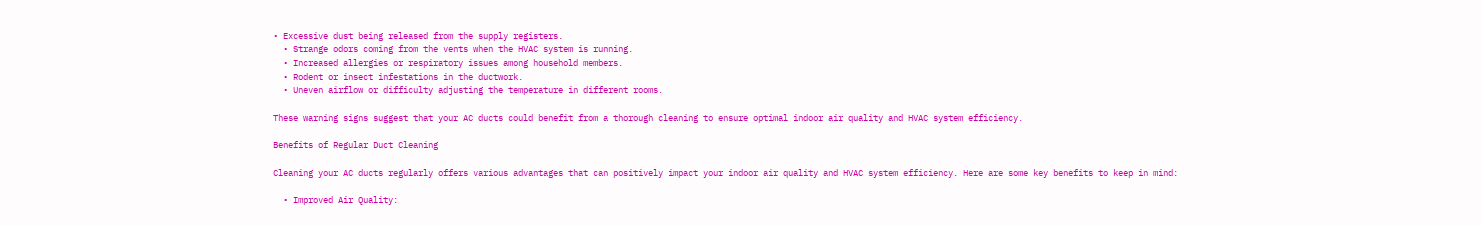• Excessive dust being released from the supply registers.
  • Strange odors coming from the vents when the HVAC system is running.
  • Increased allergies or respiratory issues among household members.
  • Rodent or insect infestations in the ductwork.
  • Uneven airflow or difficulty adjusting the temperature in different rooms.

These warning signs suggest that your AC ducts could benefit from a thorough cleaning to ensure optimal indoor air quality and HVAC system efficiency.

Benefits of Regular Duct Cleaning

Cleaning your AC ducts regularly offers various advantages that can positively impact your indoor air quality and HVAC system efficiency. Here are some key benefits to keep in mind:

  • Improved Air Quality: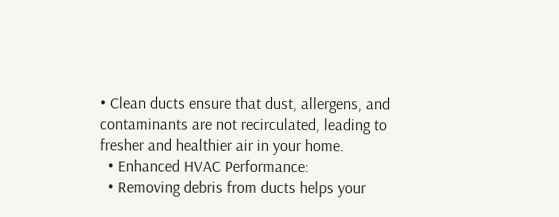• Clean ducts ensure that dust, allergens, and contaminants are not recirculated, leading to fresher and healthier air in your home.
  • Enhanced HVAC Performance:
  • Removing debris from ducts helps your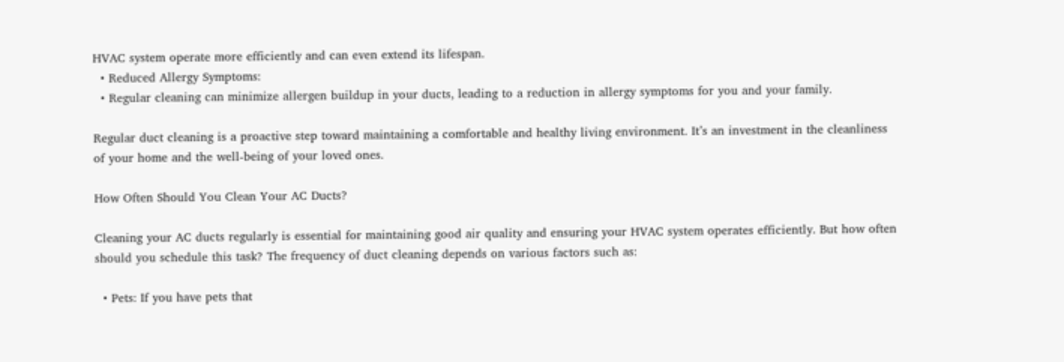HVAC system operate more efficiently and can even extend its lifespan.
  • Reduced Allergy Symptoms:
  • Regular cleaning can minimize allergen buildup in your ducts, leading to a reduction in allergy symptoms for you and your family.

Regular duct cleaning is a proactive step toward maintaining a comfortable and healthy living environment. It’s an investment in the cleanliness of your home and the well-being of your loved ones.

How Often Should You Clean Your AC Ducts?

Cleaning your AC ducts regularly is essential for maintaining good air quality and ensuring your HVAC system operates efficiently. But how often should you schedule this task? The frequency of duct cleaning depends on various factors such as:

  • Pets: If you have pets that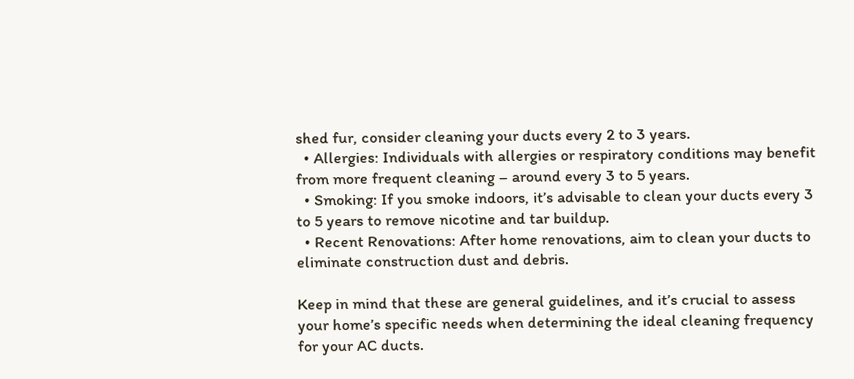shed fur, consider cleaning your ducts every 2 to 3 years.
  • Allergies: Individuals with allergies or respiratory conditions may benefit from more frequent cleaning – around every 3 to 5 years.
  • Smoking: If you smoke indoors, it’s advisable to clean your ducts every 3 to 5 years to remove nicotine and tar buildup.
  • Recent Renovations: After home renovations, aim to clean your ducts to eliminate construction dust and debris.

Keep in mind that these are general guidelines, and it’s crucial to assess your home’s specific needs when determining the ideal cleaning frequency for your AC ducts.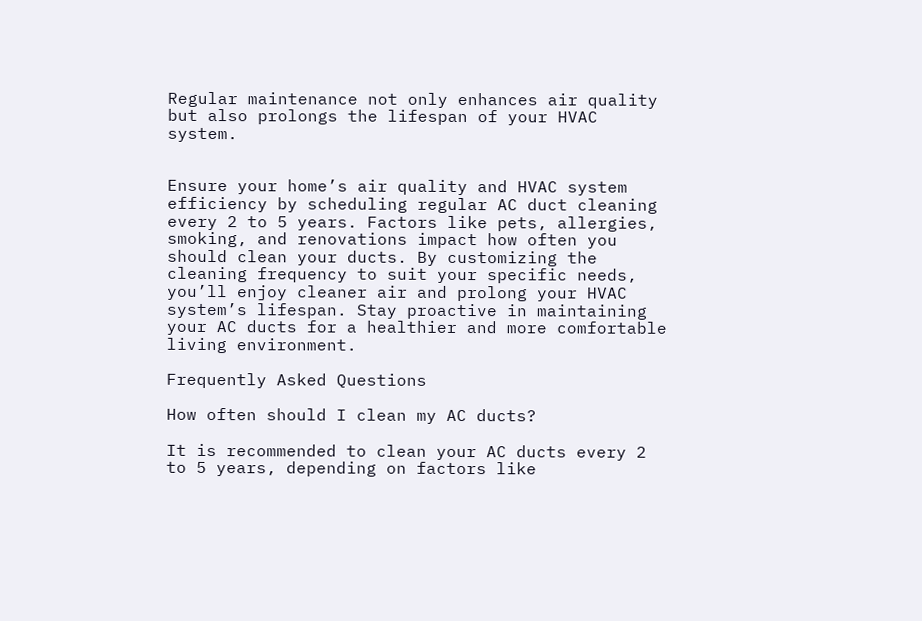Regular maintenance not only enhances air quality but also prolongs the lifespan of your HVAC system.


Ensure your home’s air quality and HVAC system efficiency by scheduling regular AC duct cleaning every 2 to 5 years. Factors like pets, allergies, smoking, and renovations impact how often you should clean your ducts. By customizing the cleaning frequency to suit your specific needs, you’ll enjoy cleaner air and prolong your HVAC system’s lifespan. Stay proactive in maintaining your AC ducts for a healthier and more comfortable living environment.

Frequently Asked Questions

How often should I clean my AC ducts?

It is recommended to clean your AC ducts every 2 to 5 years, depending on factors like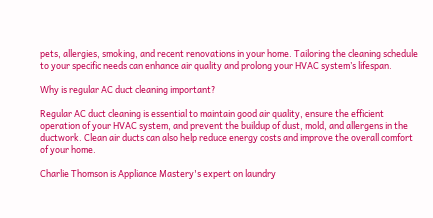pets, allergies, smoking, and recent renovations in your home. Tailoring the cleaning schedule to your specific needs can enhance air quality and prolong your HVAC system’s lifespan.

Why is regular AC duct cleaning important?

Regular AC duct cleaning is essential to maintain good air quality, ensure the efficient operation of your HVAC system, and prevent the buildup of dust, mold, and allergens in the ductwork. Clean air ducts can also help reduce energy costs and improve the overall comfort of your home.

Charlie Thomson is Appliance Mastery's expert on laundry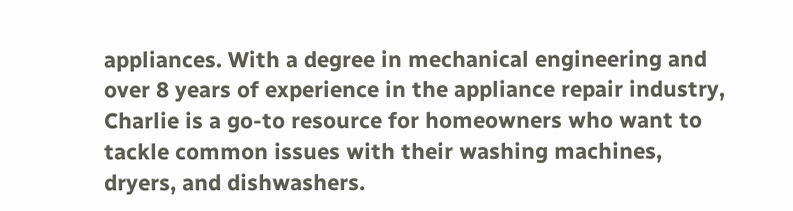appliances. With a degree in mechanical engineering and over 8 years of experience in the appliance repair industry, Charlie is a go-to resource for homeowners who want to tackle common issues with their washing machines, dryers, and dishwashers.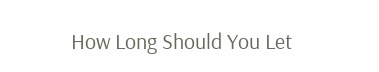How Long Should You Let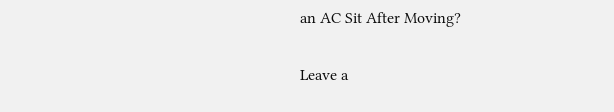an AC Sit After Moving?

Leave a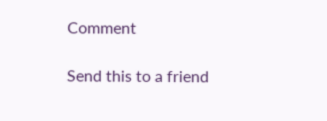Comment

Send this to a friend